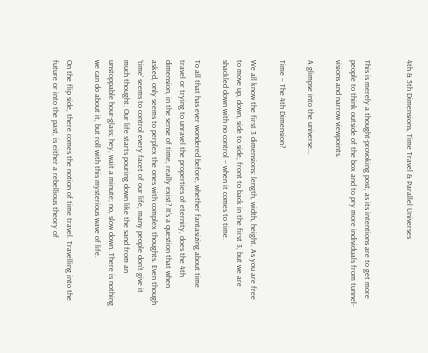4th & 5th Dimensions, Time Travel & Parallel Universes


This is merely a thought-provoking post, as its intentions are to get more people to think outside of the box and to pry more individuals from tunnel-visions and narrow viewpoints.

A glimpse into the universe...

Time – The 4th Dimension?

We all know the first 3 dimensions: length, width, height. As you are free to move up, down, side to side, front to back in the first 3, but we are shackled down with no control – when it comes to time.

To all that has ever wondered before, whether fantasizing about time travel or trying to unravel the properties of eternity, does the 4th dimension, in the sense of time, really exist? It’s a question that when asked, only seems to perplex the ones with complex thoughts. Even though ‘time’ seems to control every facet of our life, many people don’t give it much thought. Our life starts pouring down like the sand from an unstoppable hour-glass; hey, wait a minute; no, slow down. There is nothing we can do about it, but roll with this mysterious wave of life.

On the flip side, there comes the notion of time travel. Travelling into the future or into the past, is either a rebellious theory of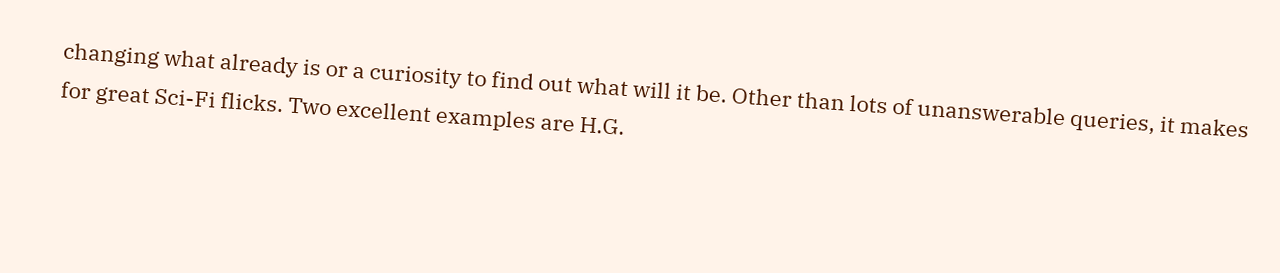changing what already is or a curiosity to find out what will it be. Other than lots of unanswerable queries, it makes for great Sci-Fi flicks. Two excellent examples are H.G.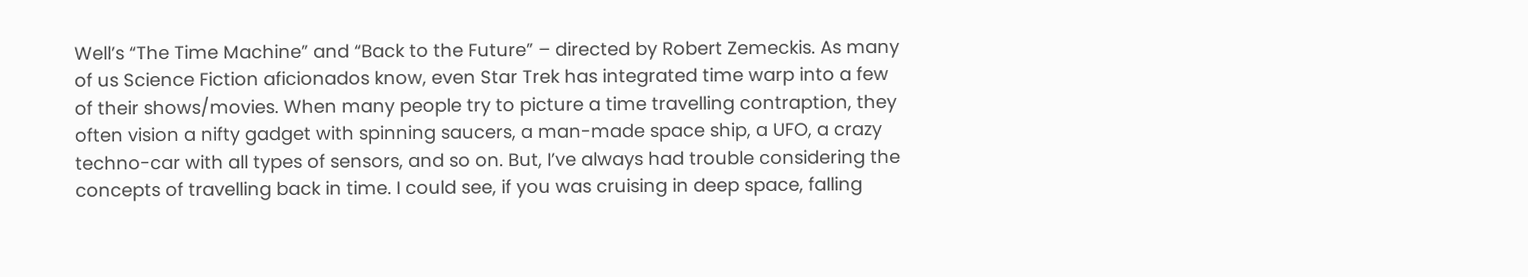Well’s “The Time Machine” and “Back to the Future” – directed by Robert Zemeckis. As many of us Science Fiction aficionados know, even Star Trek has integrated time warp into a few of their shows/movies. When many people try to picture a time travelling contraption, they often vision a nifty gadget with spinning saucers, a man-made space ship, a UFO, a crazy techno-car with all types of sensors, and so on. But, I’ve always had trouble considering the concepts of travelling back in time. I could see, if you was cruising in deep space, falling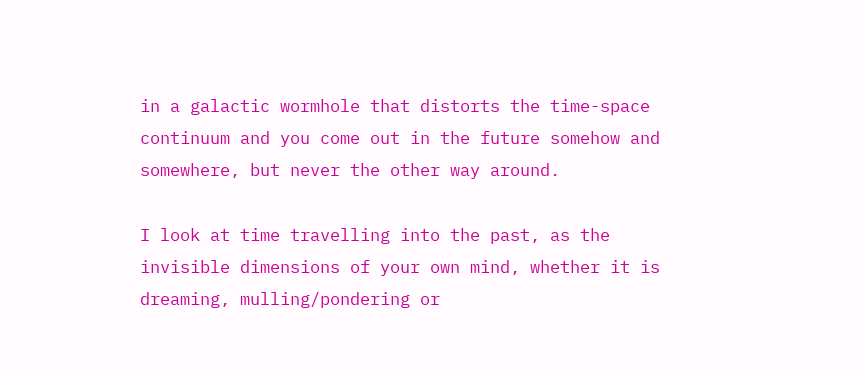in a galactic wormhole that distorts the time-space continuum and you come out in the future somehow and somewhere, but never the other way around.

I look at time travelling into the past, as the invisible dimensions of your own mind, whether it is dreaming, mulling/pondering or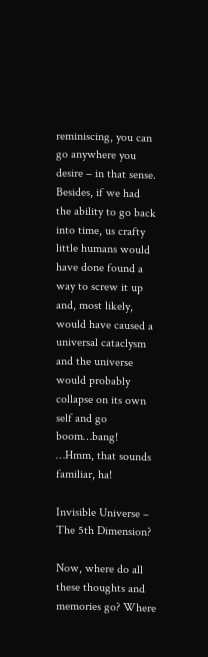reminiscing, you can go anywhere you desire – in that sense. Besides, if we had the ability to go back into time, us crafty little humans would have done found a way to screw it up and, most likely, would have caused a universal cataclysm and the universe would probably collapse on its own self and go boom…bang! …Hmm, that sounds familiar, ha!

Invisible Universe – The 5th Dimension?

Now, where do all these thoughts and memories go? Where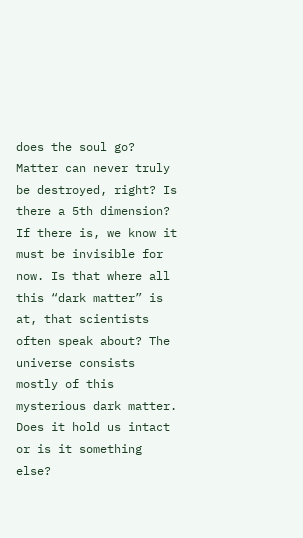does the soul go? Matter can never truly be destroyed, right? Is there a 5th dimension? If there is, we know it must be invisible for now. Is that where all this “dark matter” is at, that scientists often speak about? The universe consists mostly of this mysterious dark matter. Does it hold us intact or is it something else?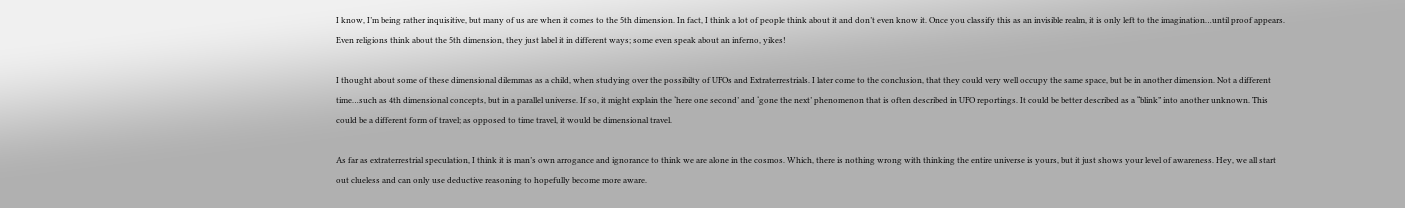I know, I’m being rather inquisitive, but many of us are when it comes to the 5th dimension. In fact, I think a lot of people think about it and don’t even know it. Once you classify this as an invisible realm, it is only left to the imagination…until proof appears. Even religions think about the 5th dimension, they just label it in different ways; some even speak about an inferno, yikes!

I thought about some of these dimensional dilemmas as a child, when studying over the possibilty of UFOs and Extraterrestrials. I later come to the conclusion, that they could very well occupy the same space, but be in another dimension. Not a different time…such as 4th dimensional concepts, but in a parallel universe. If so, it might explain the ‘here one second’ and ‘gone the next’ phenomenon that is often described in UFO reportings. It could be better described as a “blink” into another unknown. This could be a different form of travel; as opposed to time travel, it would be dimensional travel.

As far as extraterrestrial speculation, I think it is man’s own arrogance and ignorance to think we are alone in the cosmos. Which, there is nothing wrong with thinking the entire universe is yours, but it just shows your level of awareness. Hey, we all start out clueless and can only use deductive reasoning to hopefully become more aware.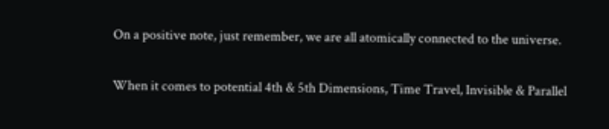On a positive note, just remember, we are all atomically connected to the universe.

When it comes to potential 4th & 5th Dimensions, Time Travel, Invisible & Parallel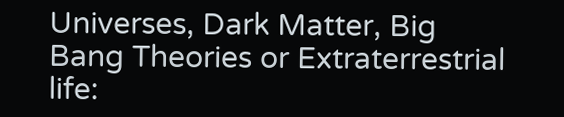Universes, Dark Matter, Big Bang Theories or Extraterrestrial life: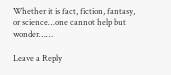Whether it is fact, fiction, fantasy, or science…one cannot help but wonder……

Leave a Reply